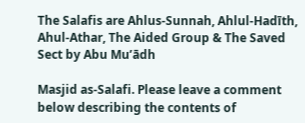The Salafis are Ahlus-Sunnah, Ahlul-Hadīth, Ahul-Athar, The Aided Group & The Saved Sect by Abu Mu’ādh

Masjid as-Salafi. Please leave a comment below describing the contents of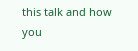this talk and how you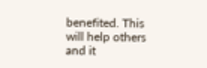benefited. This will help others and it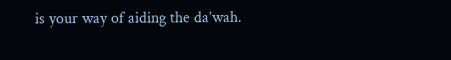is your way of aiding the da’wah.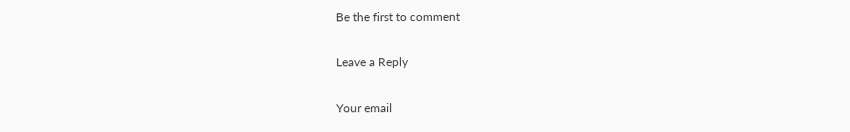Be the first to comment

Leave a Reply

Your email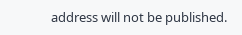address will not be published.